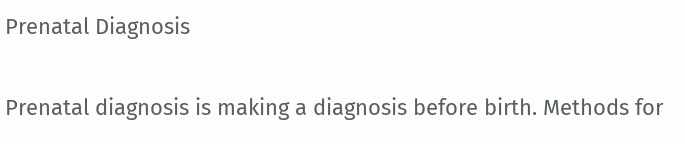Prenatal Diagnosis

Prenatal diagnosis is making a diagnosis before birth. Methods for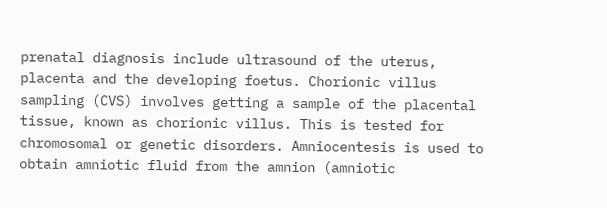prenatal diagnosis include ultrasound of the uterus, placenta and the developing foetus. Chorionic villus sampling (CVS) involves getting a sample of the placental tissue, known as chorionic villus. This is tested for chromosomal or genetic disorders. Amniocentesis is used to obtain amniotic fluid from the amnion (amniotic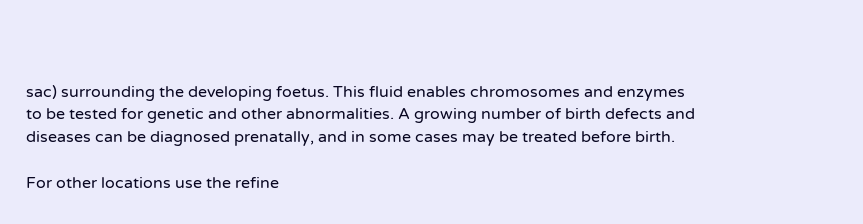sac) surrounding the developing foetus. This fluid enables chromosomes and enzymes to be tested for genetic and other abnormalities. A growing number of birth defects and diseases can be diagnosed prenatally, and in some cases may be treated before birth.

For other locations use the refine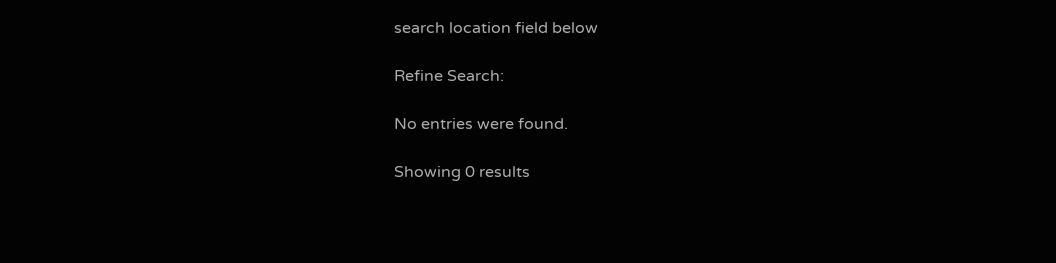search location field below

Refine Search:

No entries were found.

Showing 0 results